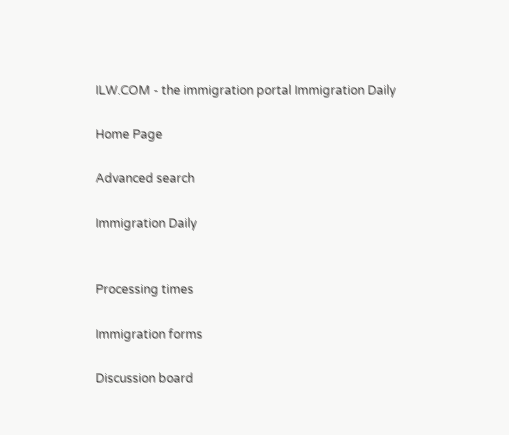ILW.COM - the immigration portal Immigration Daily

Home Page

Advanced search

Immigration Daily


Processing times

Immigration forms

Discussion board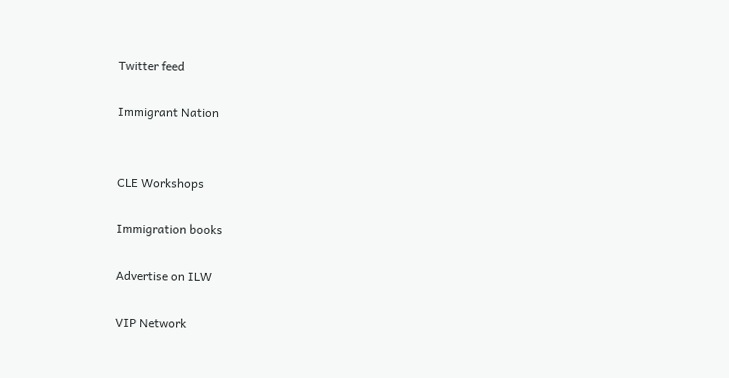Twitter feed

Immigrant Nation


CLE Workshops

Immigration books

Advertise on ILW

VIP Network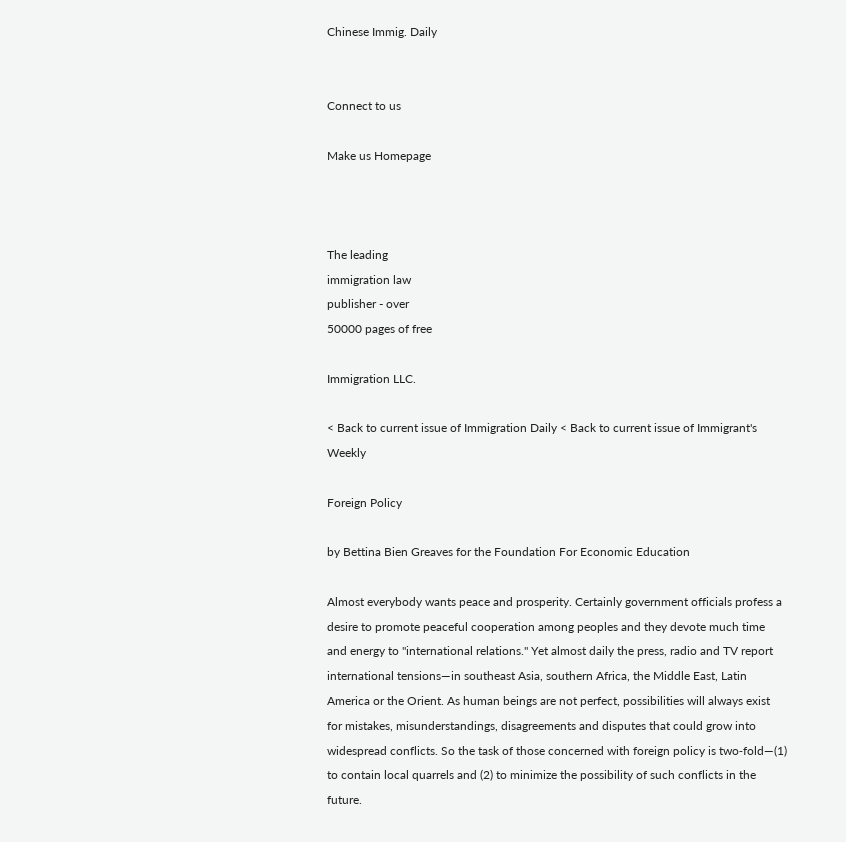Chinese Immig. Daily


Connect to us

Make us Homepage



The leading
immigration law
publisher - over
50000 pages of free

Immigration LLC.

< Back to current issue of Immigration Daily < Back to current issue of Immigrant's Weekly

Foreign Policy

by Bettina Bien Greaves for the Foundation For Economic Education

Almost everybody wants peace and prosperity. Certainly government officials profess a desire to promote peaceful cooperation among peoples and they devote much time and energy to "international relations." Yet almost daily the press, radio and TV report international tensions—in southeast Asia, southern Africa, the Middle East, Latin America or the Orient. As human beings are not perfect, possibilities will always exist for mistakes, misunderstandings, disagreements and disputes that could grow into widespread conflicts. So the task of those concerned with foreign policy is two‑fold—(1) to contain local quarrels and (2) to minimize the possibility of such conflicts in the future.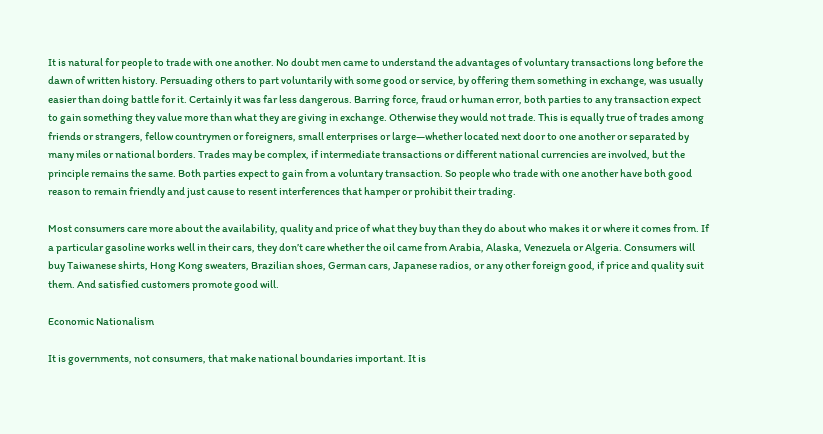It is natural for people to trade with one another. No doubt men came to understand the advantages of voluntary transactions long before the dawn of written history. Persuading others to part voluntarily with some good or service, by offering them something in exchange, was usually easier than doing battle for it. Certainly it was far less dangerous. Barring force, fraud or human error, both parties to any transaction expect to gain something they value more than what they are giving in exchange. Otherwise they would not trade. This is equally true of trades among friends or strangers, fellow countrymen or foreigners, small enterprises or large—whether located next door to one another or separated by many miles or national borders. Trades may be complex, if intermediate transactions or different national currencies are involved, but the principle remains the same. Both parties expect to gain from a voluntary transaction. So people who trade with one another have both good reason to remain friendly and just cause to resent interferences that hamper or prohibit their trading.

Most consumers care more about the availability, quality and price of what they buy than they do about who makes it or where it comes from. If a particular gasoline works well in their cars, they don’t care whether the oil came from Arabia, Alaska, Venezuela or Algeria. Consumers will buy Taiwanese shirts, Hong Kong sweaters, Brazilian shoes, German cars, Japanese radios, or any other foreign good, if price and quality suit them. And satisfied customers promote good will.

Economic Nationalism

It is governments, not consumers, that make national boundaries important. It is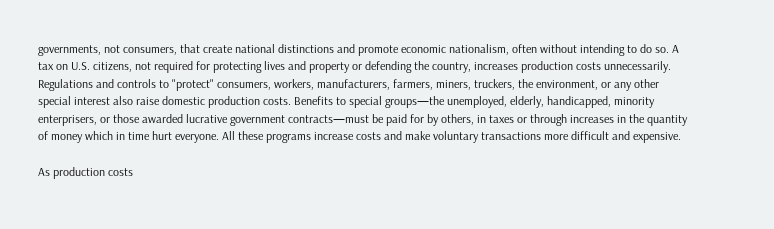governments, not consumers, that create national distinctions and promote economic nationalism, often without intending to do so. A tax on U.S. citizens, not required for protecting lives and property or defending the country, increases production costs unnecessarily. Regulations and controls to "protect" consumers, workers, manufacturers, farmers, miners, truckers, the environment, or any other special interest also raise domestic production costs. Benefits to special groups—the unemployed, elderly, handicapped, minority enterprisers, or those awarded lucrative government contracts—must be paid for by others, in taxes or through increases in the quantity of money which in time hurt everyone. All these programs increase costs and make voluntary transactions more difficult and expensive.

As production costs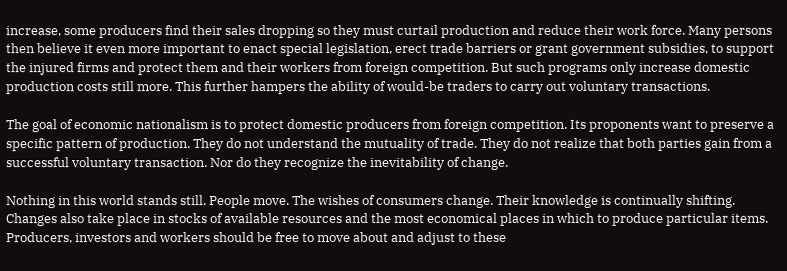increase, some producers find their sales dropping so they must curtail production and reduce their work force. Many persons then believe it even more important to enact special legislation, erect trade barriers or grant government subsidies, to support the injured firms and protect them and their workers from foreign competition. But such programs only increase domestic production costs still more. This further hampers the ability of would-be traders to carry out voluntary transactions.

The goal of economic nationalism is to protect domestic producers from foreign competition. Its proponents want to preserve a specific pattern of production. They do not understand the mutuality of trade. They do not realize that both parties gain from a successful voluntary transaction. Nor do they recognize the inevitability of change.

Nothing in this world stands still. People move. The wishes of consumers change. Their knowledge is continually shifting. Changes also take place in stocks of available resources and the most economical places in which to produce particular items. Producers, investors and workers should be free to move about and adjust to these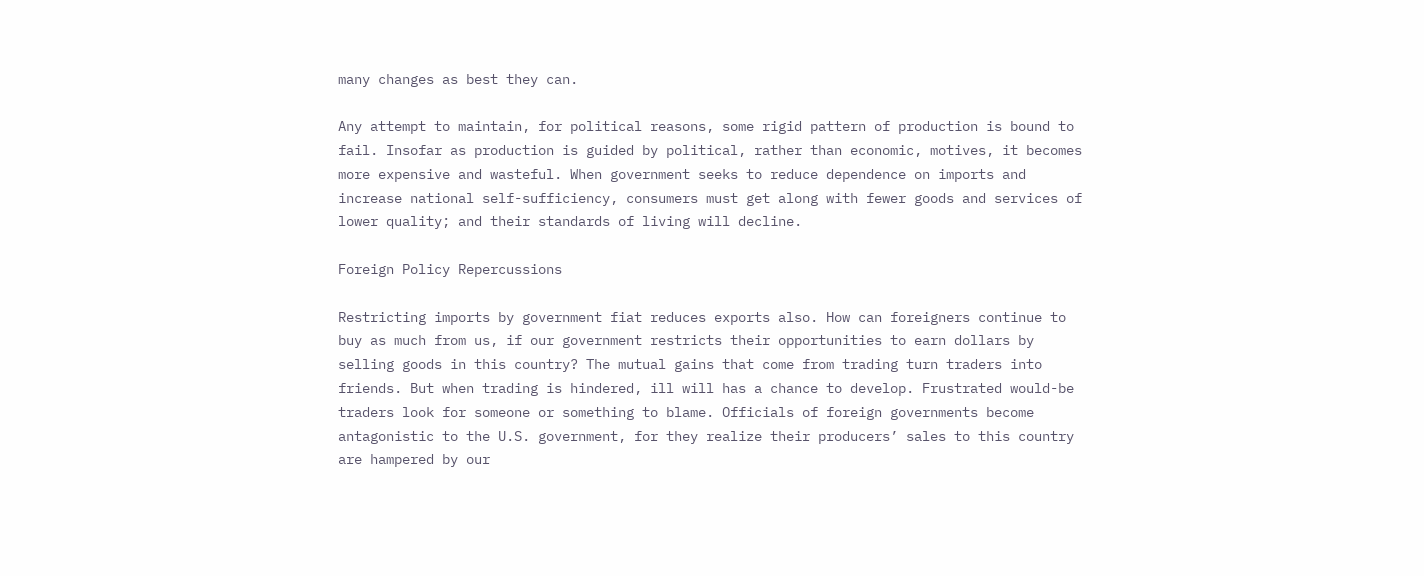many changes as best they can.

Any attempt to maintain, for political reasons, some rigid pattern of production is bound to fail. Insofar as production is guided by political, rather than economic, motives, it becomes more expensive and wasteful. When government seeks to reduce dependence on imports and increase national self-sufficiency, consumers must get along with fewer goods and services of lower quality; and their standards of living will decline.

Foreign Policy Repercussions

Restricting imports by government fiat reduces exports also. How can foreigners continue to buy as much from us, if our government restricts their opportunities to earn dollars by selling goods in this country? The mutual gains that come from trading turn traders into friends. But when trading is hindered, ill will has a chance to develop. Frustrated would-be traders look for someone or something to blame. Officials of foreign governments become antagonistic to the U.S. government, for they realize their producers’ sales to this country are hampered by our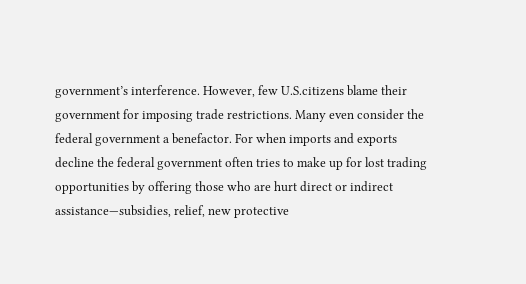government’s interference. However, few U.S.citizens blame their government for imposing trade restrictions. Many even consider the federal government a benefactor. For when imports and exports decline the federal government often tries to make up for lost trading opportunities by offering those who are hurt direct or indirect assistance—subsidies, relief, new protective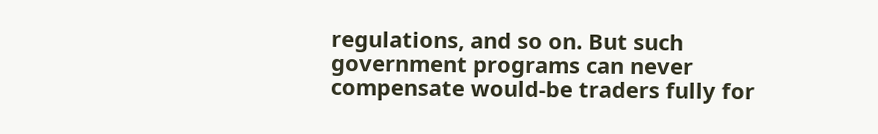regulations, and so on. But such government programs can never compensate would-be traders fully for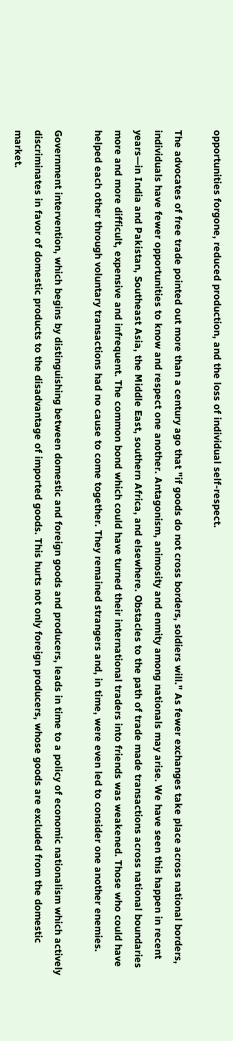opportunities forgone, reduced production, and the loss of individual self-respect.

The advocates of free trade pointed out more than a century ago that "if goods do not cross borders, soldiers will." As fewer exchanges take place across national borders, individuals have fewer opportunities to know and respect one another. Antagonism, animosity and enmity among nationals may arise. We have seen this happen in recent years—in India and Pakistan, Southeast Asia, the Middle East, southern Africa, and elsewhere. Obstacles to the path of trade made transactions across national boundaries more and more difficult, expensive and infrequent. The common bond which could have turned their international traders into friends was weakened. Those who could have helped each other through voluntary transactions had no cause to come together. They remained strangers and, in time, were even led to consider one another enemies.

Government intervention, which begins by distinguishing between domestic and foreign goods and producers, leads in time to a policy of economic nationalism which actively discriminates in favor of domestic products to the disadvantage of imported goods. This hurts not only foreign producers, whose goods are excluded from the domestic market.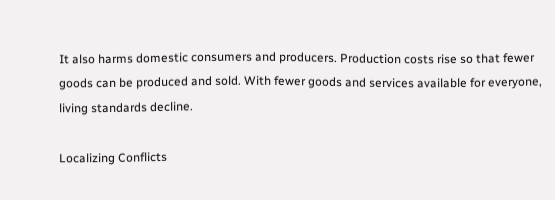It also harms domestic consumers and producers. Production costs rise so that fewer goods can be produced and sold. With fewer goods and services available for everyone, living standards decline.

Localizing Conflicts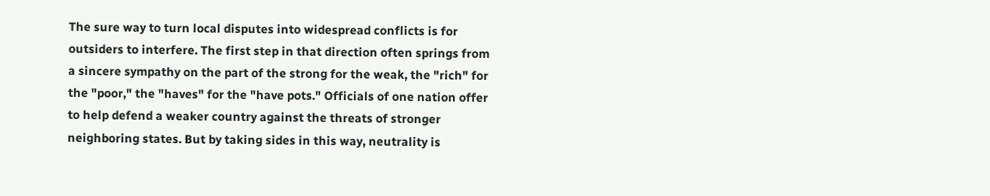The sure way to turn local disputes into widespread conflicts is for outsiders to interfere. The first step in that direction often springs from a sincere sympathy on the part of the strong for the weak, the "rich" for the "poor," the "haves" for the "have pots." Officials of one nation offer to help defend a weaker country against the threats of stronger neighboring states. But by taking sides in this way, neutrality is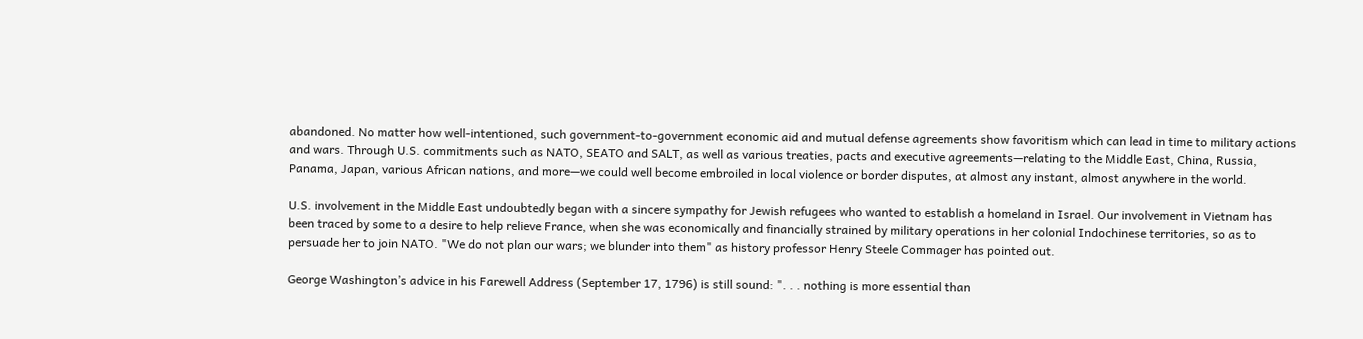abandoned. No matter how well-intentioned, such government-to-government economic aid and mutual defense agreements show favoritism which can lead in time to military actions and wars. Through U.S. commitments such as NATO, SEATO and SALT, as well as various treaties, pacts and executive agreements—relating to the Middle East, China, Russia, Panama, Japan, various African nations, and more—we could well become embroiled in local violence or border disputes, at almost any instant, almost anywhere in the world.

U.S. involvement in the Middle East undoubtedly began with a sincere sympathy for Jewish refugees who wanted to establish a homeland in Israel. Our involvement in Vietnam has been traced by some to a desire to help relieve France, when she was economically and financially strained by military operations in her colonial Indochinese territories, so as to persuade her to join NATO. "We do not plan our wars; we blunder into them" as history professor Henry Steele Commager has pointed out.

George Washington’s advice in his Farewell Address (September 17, 1796) is still sound: ". . . nothing is more essential than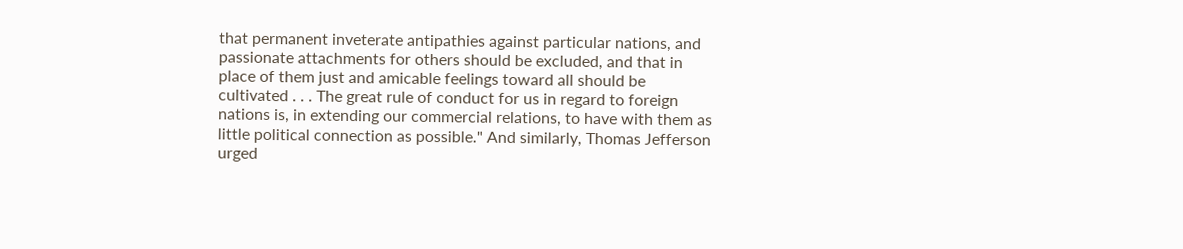that permanent inveterate antipathies against particular nations, and passionate attachments for others should be excluded, and that in place of them just and amicable feelings toward all should be cultivated . . . The great rule of conduct for us in regard to foreign nations is, in extending our commercial relations, to have with them as little political connection as possible." And similarly, Thomas Jefferson urged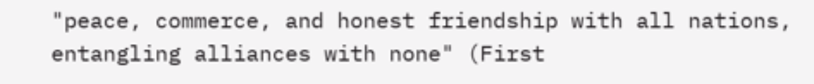"peace, commerce, and honest friendship with all nations, entangling alliances with none" (First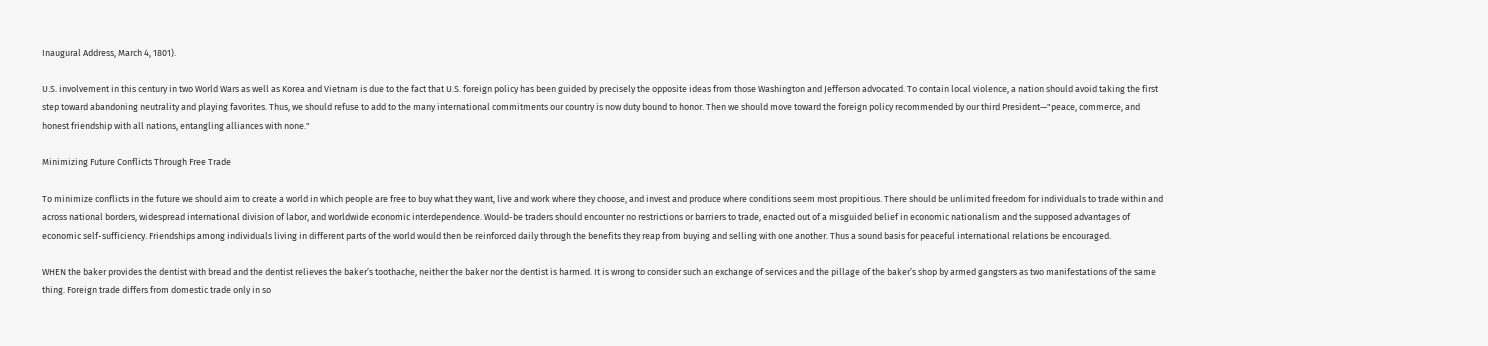Inaugural Address, March 4, 1801).

U.S. involvement in this century in two World Wars as well as Korea and Vietnam is due to the fact that U.S. foreign policy has been guided by precisely the opposite ideas from those Washington and Jefferson advocated. To contain local violence, a nation should avoid taking the first step toward abandoning neutrality and playing favorites. Thus, we should refuse to add to the many international commitments our country is now duty bound to honor. Then we should move toward the foreign policy recommended by our third President—"peace, commerce, and honest friendship with all nations, entangling alliances with none."

Minimizing Future Conflicts Through Free Trade

To minimize conflicts in the future we should aim to create a world in which people are free to buy what they want, live and work where they choose, and invest and produce where conditions seem most propitious. There should be unlimited freedom for individuals to trade within and across national borders, widespread international division of labor, and worldwide economic interdependence. Would-be traders should encounter no restrictions or barriers to trade, enacted out of a misguided belief in economic nationalism and the supposed advantages of economic self-sufficiency. Friendships among individuals living in different parts of the world would then be reinforced daily through the benefits they reap from buying and selling with one another. Thus a sound basis for peaceful international relations be encouraged.

WHEN the baker provides the dentist with bread and the dentist relieves the baker’s toothache, neither the baker nor the dentist is harmed. It is wrong to consider such an exchange of services and the pillage of the baker’s shop by armed gangsters as two manifestations of the same thing. Foreign trade differs from domestic trade only in so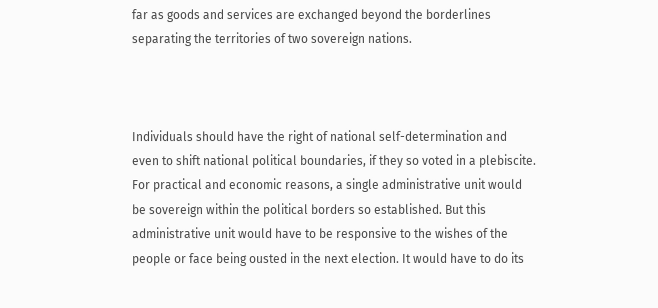far as goods and services are exchanged beyond the borderlines separating the territories of two sovereign nations.



Individuals should have the right of national self-determination and even to shift national political boundaries, if they so voted in a plebiscite. For practical and economic reasons, a single administrative unit would be sovereign within the political borders so established. But this administrative unit would have to be responsive to the wishes of the people or face being ousted in the next election. It would have to do its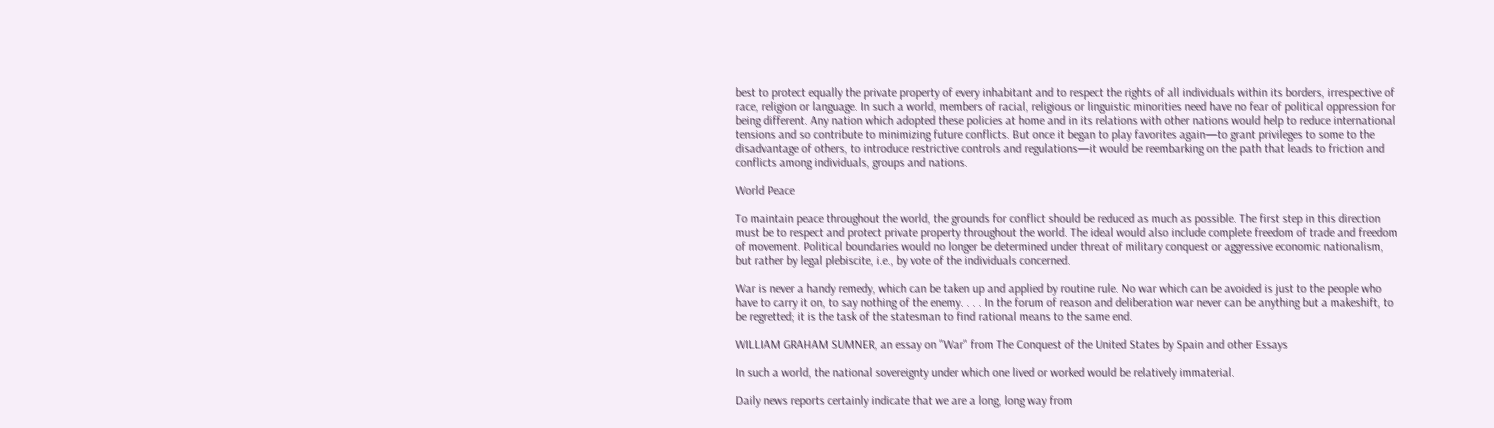best to protect equally the private property of every inhabitant and to respect the rights of all individuals within its borders, irrespective of race, religion or language. In such a world, members of racial, religious or linguistic minorities need have no fear of political oppression for being different. Any nation which adopted these policies at home and in its relations with other nations would help to reduce international tensions and so contribute to minimizing future conflicts. But once it began to play favorites again—to grant privileges to some to the disadvantage of others, to introduce restrictive controls and regulations—it would be reembarking on the path that leads to friction and conflicts among individuals, groups and nations.

World Peace

To maintain peace throughout the world, the grounds for conflict should be reduced as much as possible. The first step in this direction must be to respect and protect private property throughout the world. The ideal would also include complete freedom of trade and freedom of movement. Political boundaries would no longer be determined under threat of military conquest or aggressive economic nationalism, but rather by legal plebiscite, i.e., by vote of the individuals concerned.

War is never a handy remedy, which can be taken up and applied by routine rule. No war which can be avoided is just to the people who have to carry it on, to say nothing of the enemy. . . . In the forum of reason and deliberation war never can be anything but a makeshift, to be regretted; it is the task of the statesman to find rational means to the same end.

WILLIAM GRAHAM SUMNER, an essay on "War" from The Conquest of the United States by Spain and other Essays

In such a world, the national sovereignty under which one lived or worked would be relatively immaterial.

Daily news reports certainly indicate that we are a long, long way from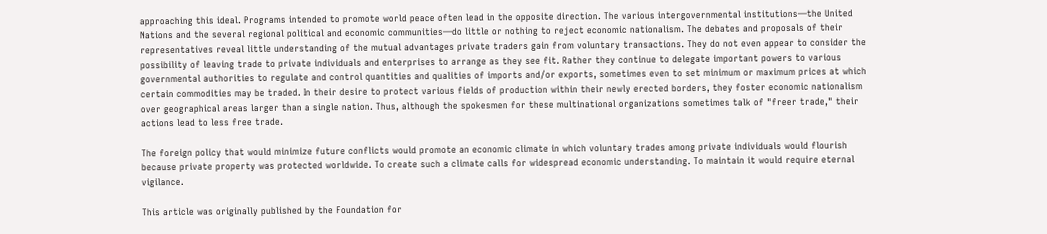approaching this ideal. Programs intended to promote world peace often lead in the opposite direction. The various intergovernmental institutions—the United Nations and the several regional political and economic communities—do little or nothing to reject economic nationalism. The debates and proposals of their representatives reveal little understanding of the mutual advantages private traders gain from voluntary transactions. They do not even appear to consider the possibility of leaving trade to private individuals and enterprises to arrange as they see fit. Rather they continue to delegate important powers to various governmental authorities to regulate and control quantities and qualities of imports and/or exports, sometimes even to set minimum or maximum prices at which certain commodities may be traded. In their desire to protect various fields of production within their newly erected borders, they foster economic nationalism over geographical areas larger than a single nation. Thus, although the spokesmen for these multinational organizations sometimes talk of "freer trade," their actions lead to less free trade.

The foreign policy that would minimize future conflicts would promote an economic climate in which voluntary trades among private individuals would flourish because private property was protected worldwide. To create such a climate calls for widespread economic understanding. To maintain it would require eternal vigilance.

This article was originally published by the Foundation for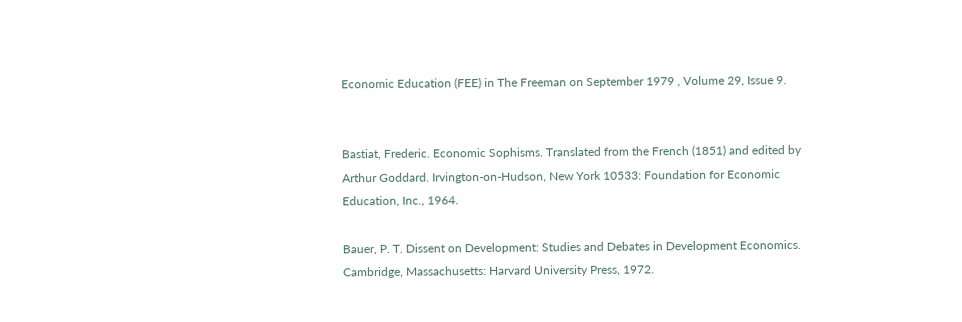Economic Education (FEE) in The Freeman on September 1979 , Volume 29, Issue 9.


Bastiat, Frederic. Economic Sophisms. Translated from the French (1851) and edited by Arthur Goddard. Irvington-on-Hudson, New York 10533: Foundation for Economic Education, Inc., 1964.

Bauer, P. T. Dissent on Development: Studies and Debates in Development Economics. Cambridge, Massachusetts: Harvard University Press, 1972.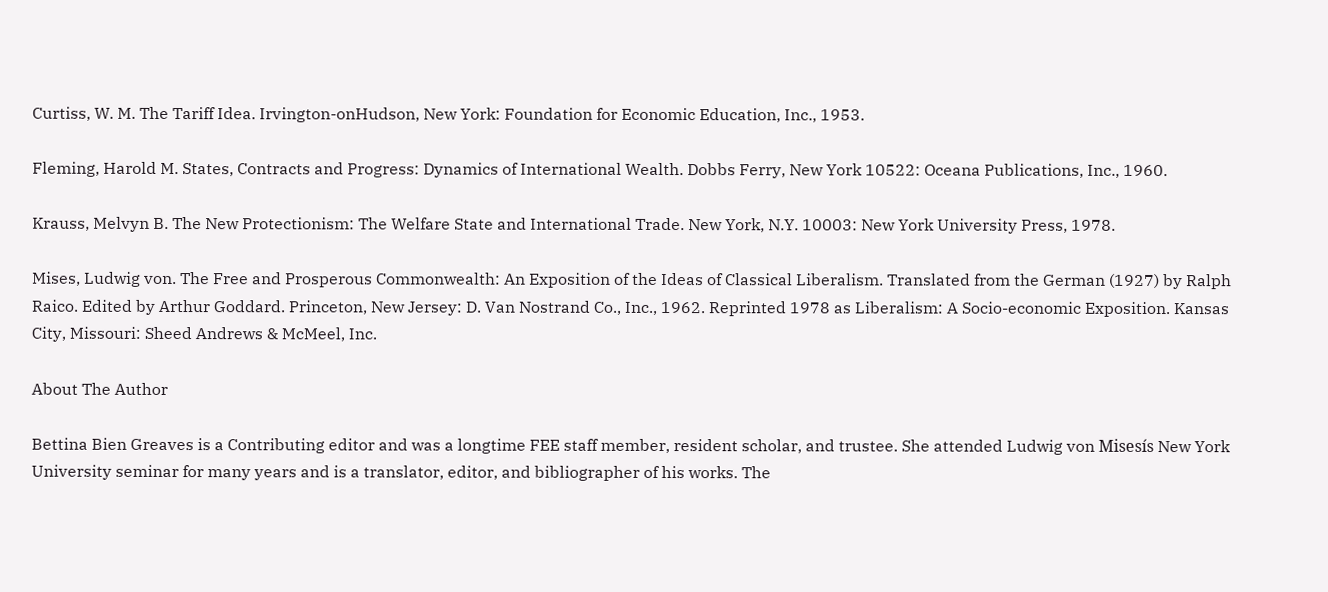Curtiss, W. M. The Tariff Idea. Irvington-onHudson, New York: Foundation for Economic Education, Inc., 1953.

Fleming, Harold M. States, Contracts and Progress: Dynamics of International Wealth. Dobbs Ferry, New York 10522: Oceana Publications, Inc., 1960.

Krauss, Melvyn B. The New Protectionism: The Welfare State and International Trade. New York, N.Y. 10003: New York University Press, 1978.

Mises, Ludwig von. The Free and Prosperous Commonwealth: An Exposition of the Ideas of Classical Liberalism. Translated from the German (1927) by Ralph Raico. Edited by Arthur Goddard. Princeton, New Jersey: D. Van Nostrand Co., Inc., 1962. Reprinted 1978 as Liberalism: A Socio-economic Exposition. Kansas City, Missouri: Sheed Andrews & McMeel, Inc.

About The Author

Bettina Bien Greaves is a Contributing editor and was a longtime FEE staff member, resident scholar, and trustee. She attended Ludwig von Misesís New York University seminar for many years and is a translator, editor, and bibliographer of his works. The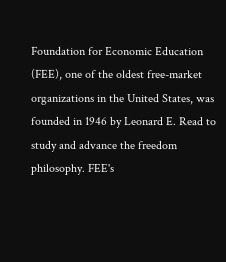Foundation for Economic Education (FEE), one of the oldest free-market organizations in the United States, was founded in 1946 by Leonard E. Read to study and advance the freedom philosophy. FEE's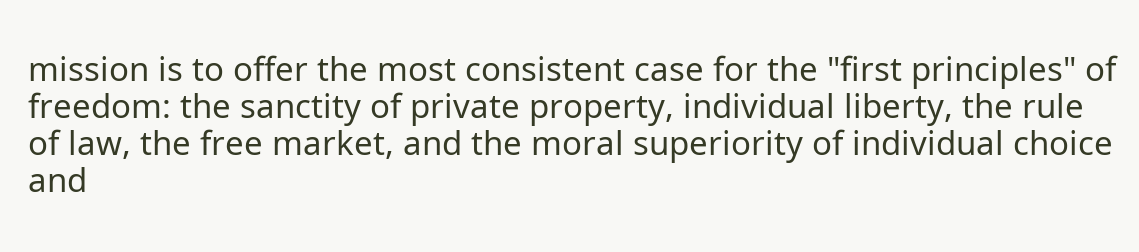mission is to offer the most consistent case for the "first principles" of freedom: the sanctity of private property, individual liberty, the rule of law, the free market, and the moral superiority of individual choice and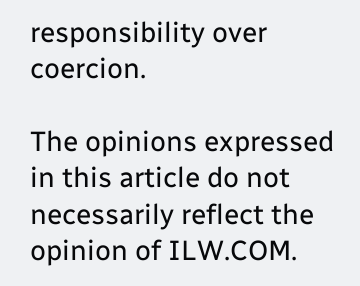responsibility over coercion.

The opinions expressed in this article do not necessarily reflect the opinion of ILW.COM.